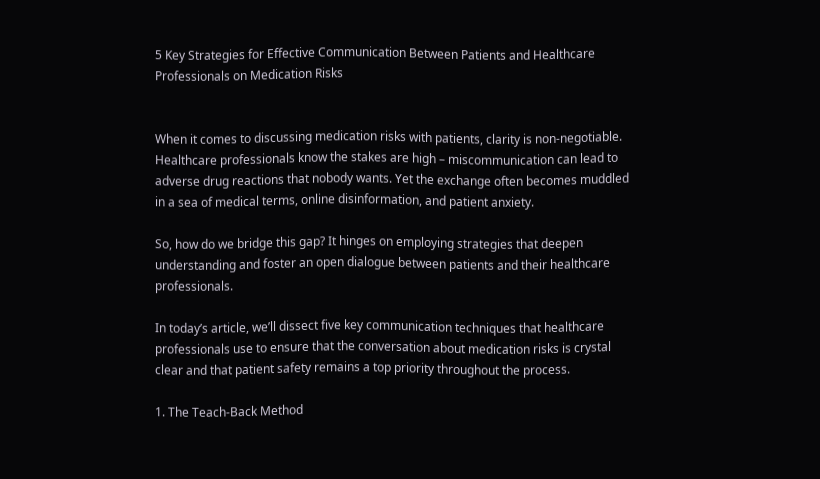5 Key Strategies for Effective Communication Between Patients and Healthcare Professionals on Medication Risks


When it comes to discussing medication risks with patients, clarity is non-negotiable. Healthcare professionals know the stakes are high – miscommunication can lead to adverse drug reactions that nobody wants. Yet the exchange often becomes muddled in a sea of medical terms, online disinformation, and patient anxiety.

So, how do we bridge this gap? It hinges on employing strategies that deepen understanding and foster an open dialogue between patients and their healthcare professionals.

In today’s article, we’ll dissect five key communication techniques that healthcare professionals use to ensure that the conversation about medication risks is crystal clear and that patient safety remains a top priority throughout the process.

1. The Teach-Back Method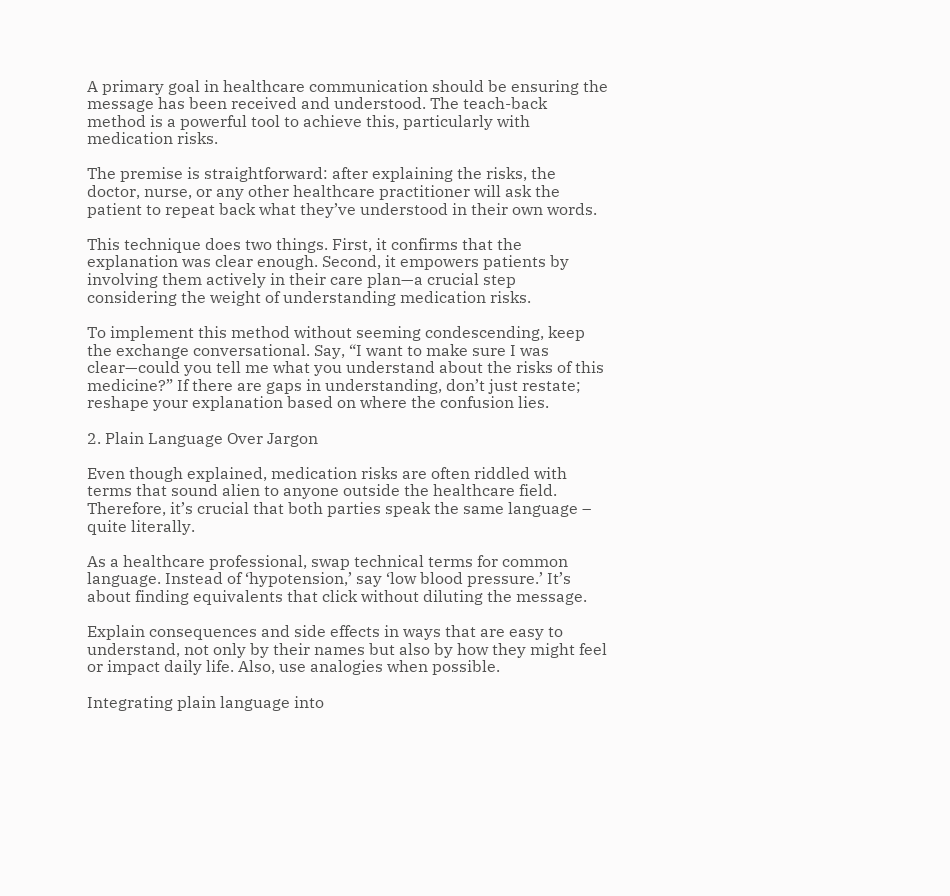A primary goal in healthcare communication should be ensuring the message has been received and understood. The teach-back method is a powerful tool to achieve this, particularly with medication risks.

The premise is straightforward: after explaining the risks, the doctor, nurse, or any other healthcare practitioner will ask the patient to repeat back what they’ve understood in their own words.

This technique does two things. First, it confirms that the explanation was clear enough. Second, it empowers patients by involving them actively in their care plan—a crucial step considering the weight of understanding medication risks.

To implement this method without seeming condescending, keep the exchange conversational. Say, “I want to make sure I was clear—could you tell me what you understand about the risks of this medicine?” If there are gaps in understanding, don’t just restate; reshape your explanation based on where the confusion lies.

2. Plain Language Over Jargon

Even though explained, medication risks are often riddled with terms that sound alien to anyone outside the healthcare field. Therefore, it’s crucial that both parties speak the same language – quite literally.

As a healthcare professional, swap technical terms for common language. Instead of ‘hypotension,’ say ‘low blood pressure.’ It’s about finding equivalents that click without diluting the message.

Explain consequences and side effects in ways that are easy to understand, not only by their names but also by how they might feel or impact daily life. Also, use analogies when possible.

Integrating plain language into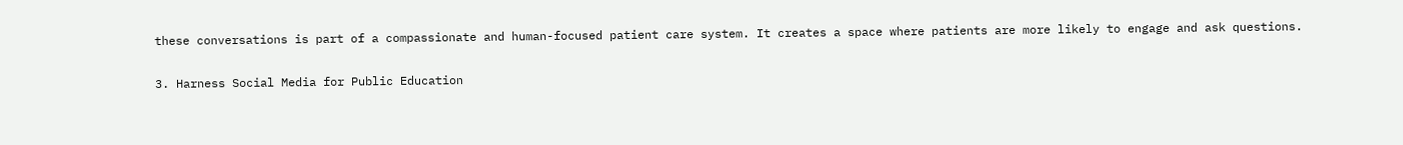these conversations is part of a compassionate and human-focused patient care system. It creates a space where patients are more likely to engage and ask questions.

3. Harness Social Media for Public Education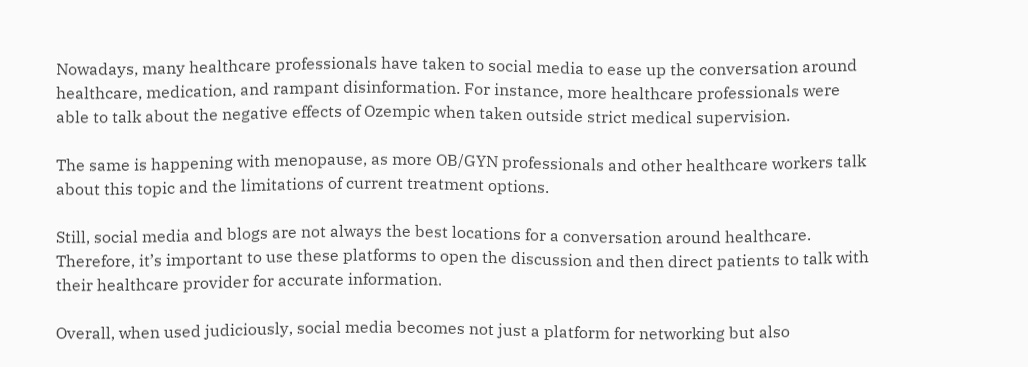Nowadays, many healthcare professionals have taken to social media to ease up the conversation around healthcare, medication, and rampant disinformation. For instance, more healthcare professionals were able to talk about the negative effects of Ozempic when taken outside strict medical supervision.

The same is happening with menopause, as more OB/GYN professionals and other healthcare workers talk about this topic and the limitations of current treatment options.

Still, social media and blogs are not always the best locations for a conversation around healthcare. Therefore, it’s important to use these platforms to open the discussion and then direct patients to talk with their healthcare provider for accurate information.

Overall, when used judiciously, social media becomes not just a platform for networking but also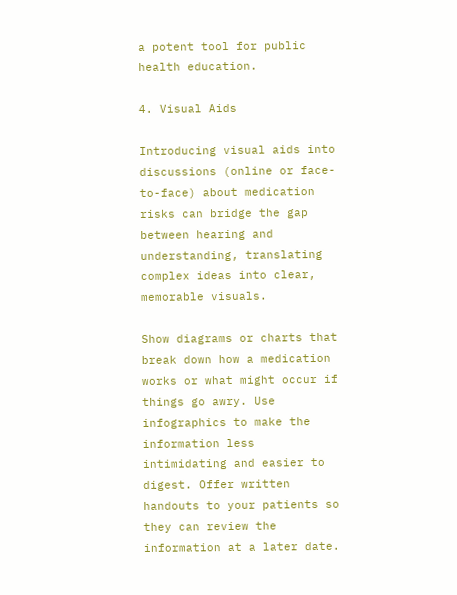a potent tool for public health education.

4. Visual Aids

Introducing visual aids into discussions (online or face-to-face) about medication risks can bridge the gap between hearing and understanding, translating complex ideas into clear, memorable visuals.

Show diagrams or charts that break down how a medication works or what might occur if things go awry. Use infographics to make the information less intimidating and easier to digest. Offer written handouts to your patients so they can review the information at a later date.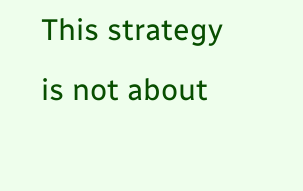This strategy is not about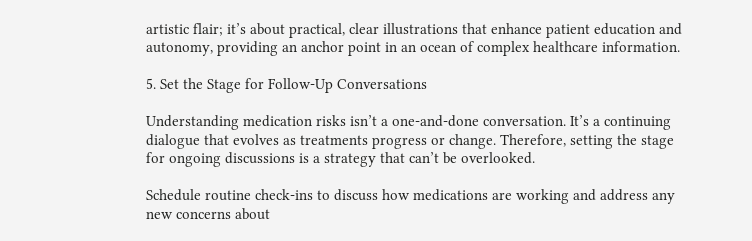artistic flair; it’s about practical, clear illustrations that enhance patient education and autonomy, providing an anchor point in an ocean of complex healthcare information.

5. Set the Stage for Follow-Up Conversations

Understanding medication risks isn’t a one-and-done conversation. It’s a continuing dialogue that evolves as treatments progress or change. Therefore, setting the stage for ongoing discussions is a strategy that can’t be overlooked.

Schedule routine check-ins to discuss how medications are working and address any new concerns about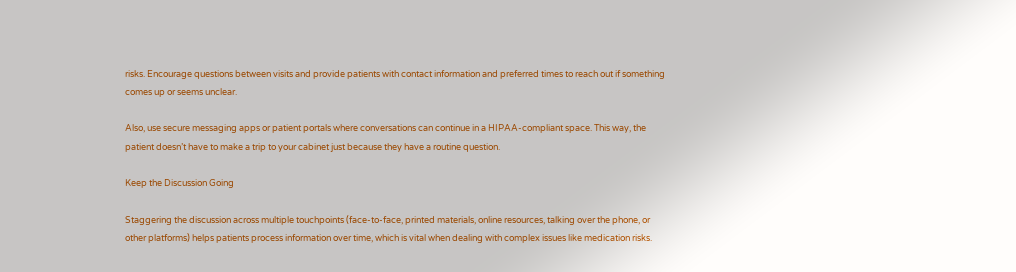risks. Encourage questions between visits and provide patients with contact information and preferred times to reach out if something comes up or seems unclear.

Also, use secure messaging apps or patient portals where conversations can continue in a HIPAA-compliant space. This way, the patient doesn’t have to make a trip to your cabinet just because they have a routine question.

Keep the Discussion Going

Staggering the discussion across multiple touchpoints (face-to-face, printed materials, online resources, talking over the phone, or other platforms) helps patients process information over time, which is vital when dealing with complex issues like medication risks.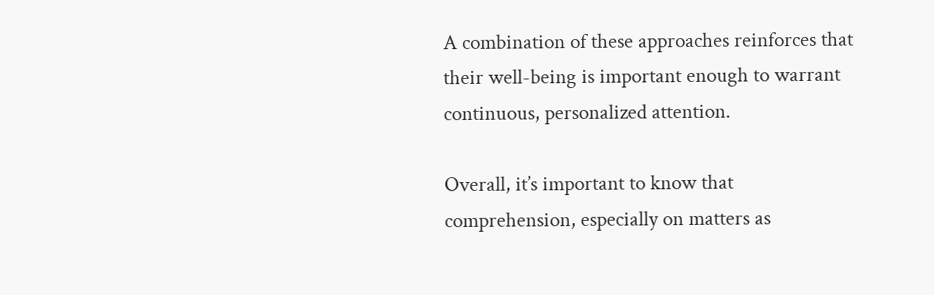A combination of these approaches reinforces that their well-being is important enough to warrant continuous, personalized attention.

Overall, it’s important to know that comprehension, especially on matters as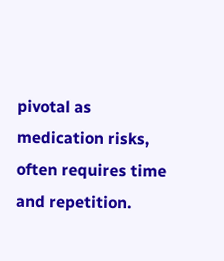pivotal as medication risks, often requires time and repetition.